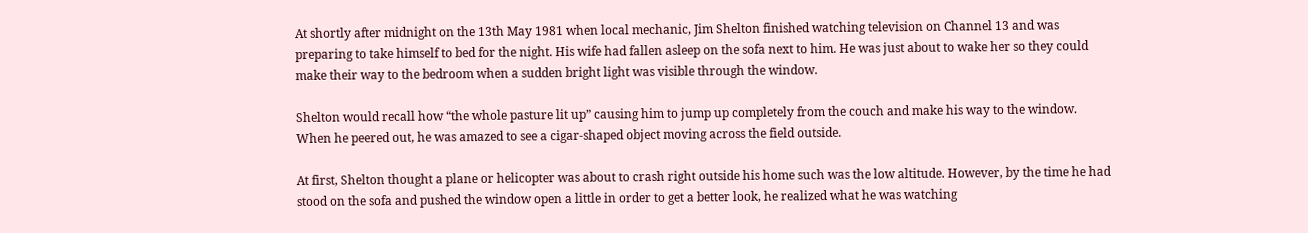At shortly after midnight on the 13th May 1981 when local mechanic, Jim Shelton finished watching television on Channel 13 and was preparing to take himself to bed for the night. His wife had fallen asleep on the sofa next to him. He was just about to wake her so they could make their way to the bedroom when a sudden bright light was visible through the window.

Shelton would recall how “the whole pasture lit up” causing him to jump up completely from the couch and make his way to the window. When he peered out, he was amazed to see a cigar-shaped object moving across the field outside.

At first, Shelton thought a plane or helicopter was about to crash right outside his home such was the low altitude. However, by the time he had stood on the sofa and pushed the window open a little in order to get a better look, he realized what he was watching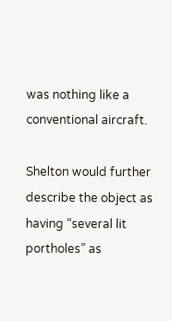was nothing like a conventional aircraft.

Shelton would further describe the object as having “several lit portholes” as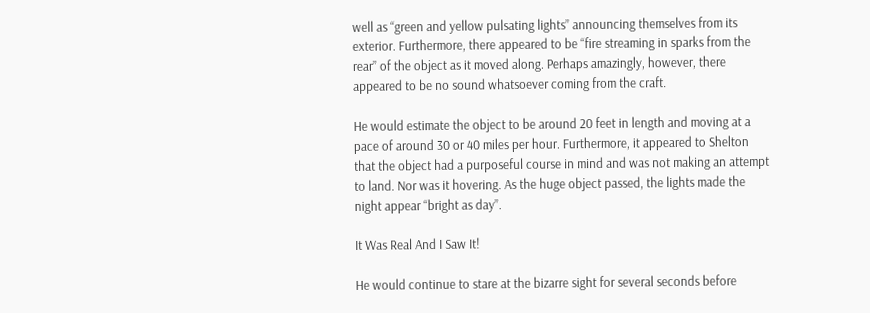well as “green and yellow pulsating lights” announcing themselves from its exterior. Furthermore, there appeared to be “fire streaming in sparks from the rear” of the object as it moved along. Perhaps amazingly, however, there appeared to be no sound whatsoever coming from the craft.

He would estimate the object to be around 20 feet in length and moving at a pace of around 30 or 40 miles per hour. Furthermore, it appeared to Shelton that the object had a purposeful course in mind and was not making an attempt to land. Nor was it hovering. As the huge object passed, the lights made the night appear “bright as day”.

It Was Real And I Saw It!

He would continue to stare at the bizarre sight for several seconds before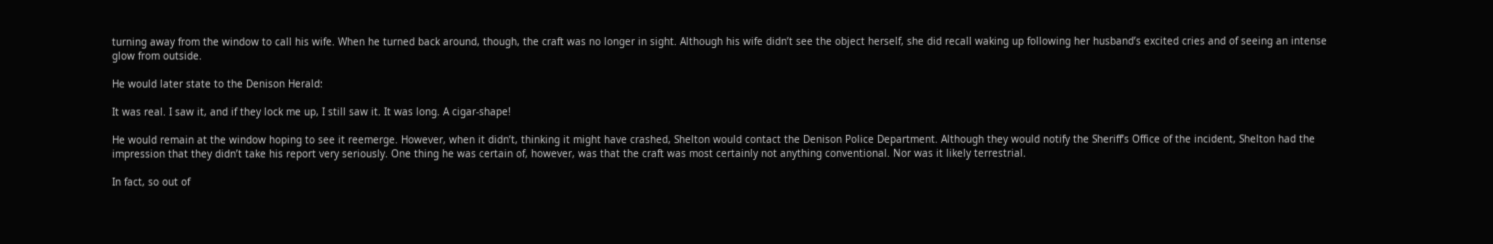turning away from the window to call his wife. When he turned back around, though, the craft was no longer in sight. Although his wife didn’t see the object herself, she did recall waking up following her husband’s excited cries and of seeing an intense glow from outside.

He would later state to the Denison Herald:

It was real. I saw it, and if they lock me up, I still saw it. It was long. A cigar-shape!

He would remain at the window hoping to see it reemerge. However, when it didn’t, thinking it might have crashed, Shelton would contact the Denison Police Department. Although they would notify the Sheriff’s Office of the incident, Shelton had the impression that they didn’t take his report very seriously. One thing he was certain of, however, was that the craft was most certainly not anything conventional. Nor was it likely terrestrial.

In fact, so out of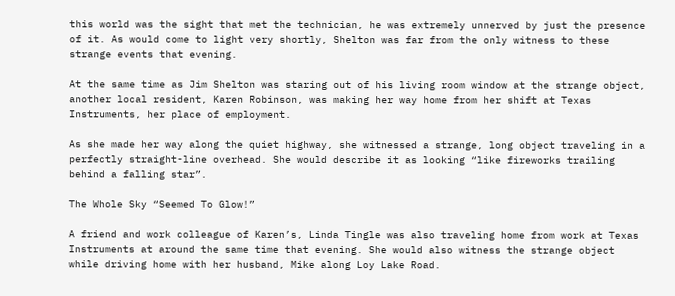this world was the sight that met the technician, he was extremely unnerved by just the presence of it. As would come to light very shortly, Shelton was far from the only witness to these strange events that evening.

At the same time as Jim Shelton was staring out of his living room window at the strange object, another local resident, Karen Robinson, was making her way home from her shift at Texas Instruments, her place of employment.

As she made her way along the quiet highway, she witnessed a strange, long object traveling in a perfectly straight-line overhead. She would describe it as looking “like fireworks trailing behind a falling star”.

The Whole Sky “Seemed To Glow!”

A friend and work colleague of Karen’s, Linda Tingle was also traveling home from work at Texas Instruments at around the same time that evening. She would also witness the strange object while driving home with her husband, Mike along Loy Lake Road.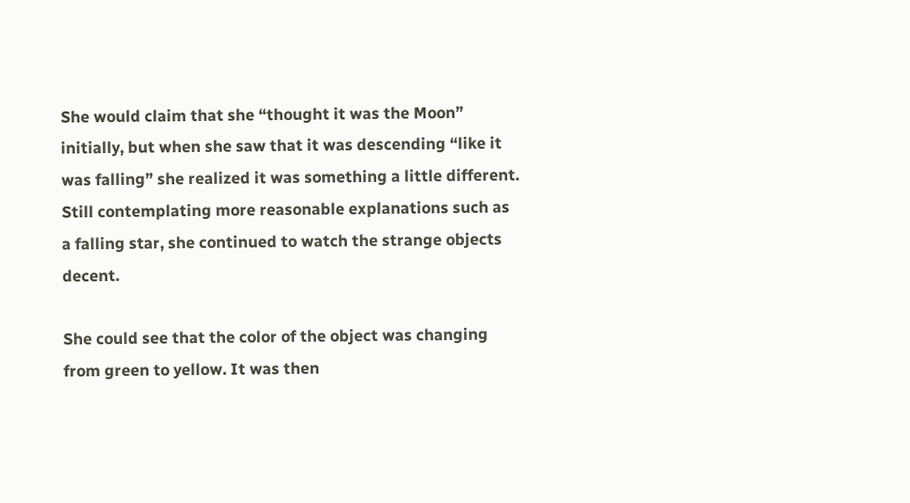She would claim that she “thought it was the Moon” initially, but when she saw that it was descending “like it was falling” she realized it was something a little different. Still contemplating more reasonable explanations such as a falling star, she continued to watch the strange objects decent.

She could see that the color of the object was changing from green to yellow. It was then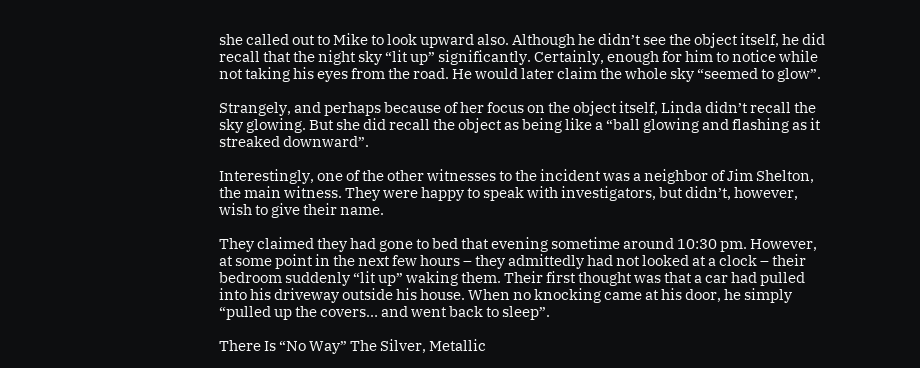she called out to Mike to look upward also. Although he didn’t see the object itself, he did recall that the night sky “lit up” significantly. Certainly, enough for him to notice while not taking his eyes from the road. He would later claim the whole sky “seemed to glow”.

Strangely, and perhaps because of her focus on the object itself, Linda didn’t recall the sky glowing. But she did recall the object as being like a “ball glowing and flashing as it streaked downward”.

Interestingly, one of the other witnesses to the incident was a neighbor of Jim Shelton, the main witness. They were happy to speak with investigators, but didn’t, however, wish to give their name.

They claimed they had gone to bed that evening sometime around 10:30 pm. However, at some point in the next few hours – they admittedly had not looked at a clock – their bedroom suddenly “lit up” waking them. Their first thought was that a car had pulled into his driveway outside his house. When no knocking came at his door, he simply “pulled up the covers… and went back to sleep”.

There Is “No Way” The Silver, Metallic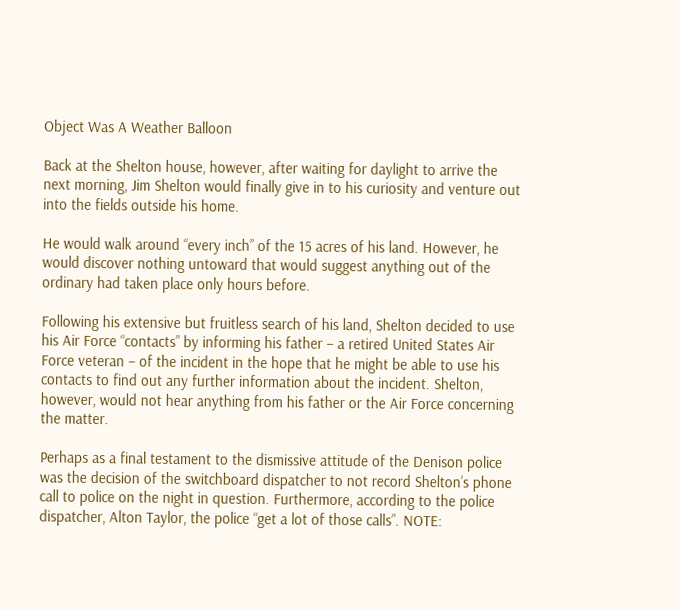Object Was A Weather Balloon

Back at the Shelton house, however, after waiting for daylight to arrive the next morning, Jim Shelton would finally give in to his curiosity and venture out into the fields outside his home.

He would walk around “every inch” of the 15 acres of his land. However, he would discover nothing untoward that would suggest anything out of the ordinary had taken place only hours before.

Following his extensive but fruitless search of his land, Shelton decided to use his Air Force “contacts” by informing his father – a retired United States Air Force veteran – of the incident in the hope that he might be able to use his contacts to find out any further information about the incident. Shelton, however, would not hear anything from his father or the Air Force concerning the matter.

Perhaps as a final testament to the dismissive attitude of the Denison police was the decision of the switchboard dispatcher to not record Shelton’s phone call to police on the night in question. Furthermore, according to the police dispatcher, Alton Taylor, the police “get a lot of those calls”. NOTE: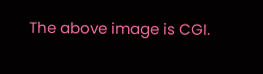The above image is CGI.